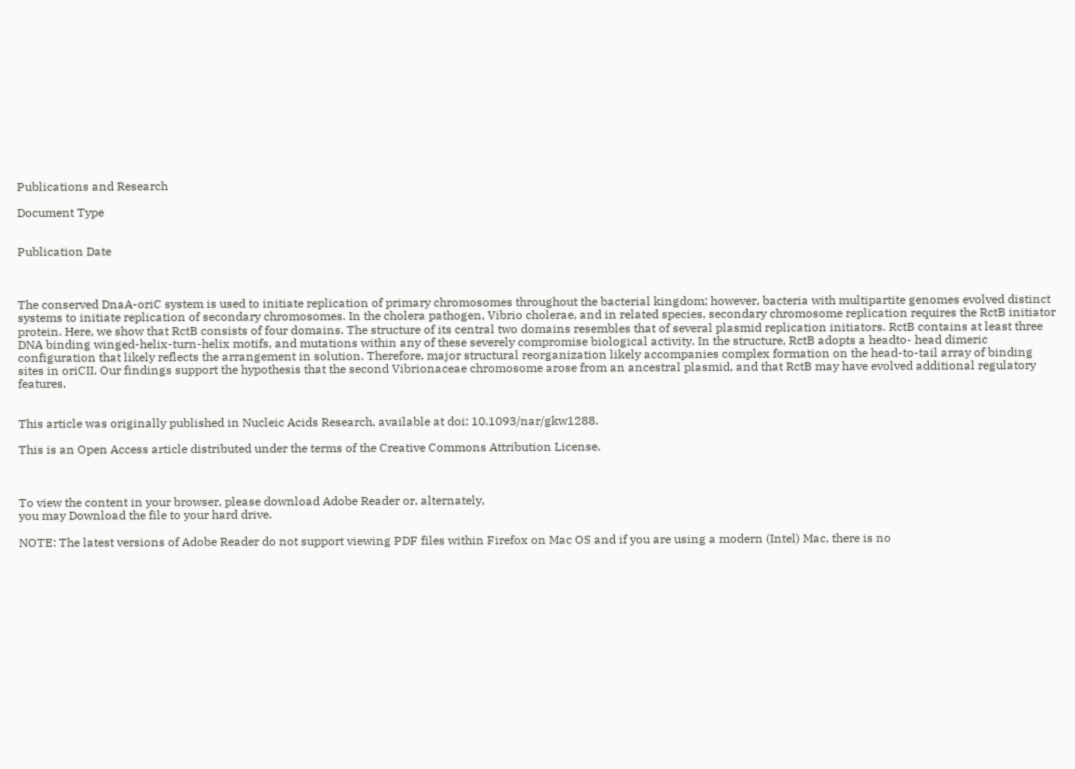Publications and Research

Document Type


Publication Date



The conserved DnaA-oriC system is used to initiate replication of primary chromosomes throughout the bacterial kingdom; however, bacteria with multipartite genomes evolved distinct systems to initiate replication of secondary chromosomes. In the cholera pathogen, Vibrio cholerae, and in related species, secondary chromosome replication requires the RctB initiator protein. Here, we show that RctB consists of four domains. The structure of its central two domains resembles that of several plasmid replication initiators. RctB contains at least three DNA binding winged-helix-turn-helix motifs, and mutations within any of these severely compromise biological activity. In the structure, RctB adopts a headto- head dimeric configuration that likely reflects the arrangement in solution. Therefore, major structural reorganization likely accompanies complex formation on the head-to-tail array of binding sites in oriCII. Our findings support the hypothesis that the second Vibrionaceae chromosome arose from an ancestral plasmid, and that RctB may have evolved additional regulatory features.


This article was originally published in Nucleic Acids Research, available at doi: 10.1093/nar/gkw1288.

This is an Open Access article distributed under the terms of the Creative Commons Attribution License.



To view the content in your browser, please download Adobe Reader or, alternately,
you may Download the file to your hard drive.

NOTE: The latest versions of Adobe Reader do not support viewing PDF files within Firefox on Mac OS and if you are using a modern (Intel) Mac, there is no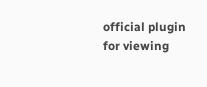official plugin for viewing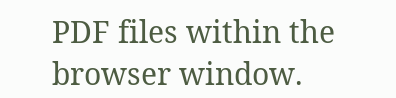PDF files within the browser window.